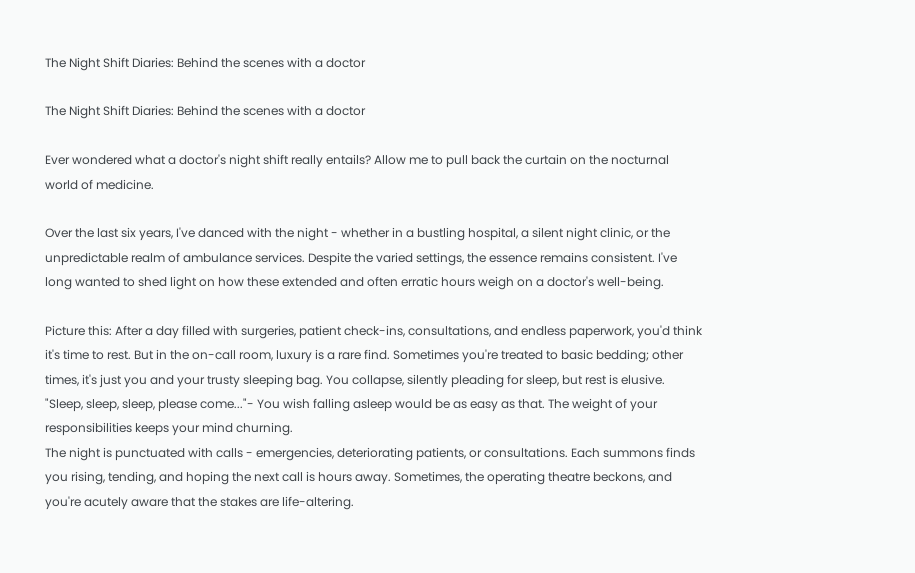The Night Shift Diaries: Behind the scenes with a doctor

The Night Shift Diaries: Behind the scenes with a doctor

Ever wondered what a doctor's night shift really entails? Allow me to pull back the curtain on the nocturnal world of medicine.

Over the last six years, I've danced with the night - whether in a bustling hospital, a silent night clinic, or the unpredictable realm of ambulance services. Despite the varied settings, the essence remains consistent. I've long wanted to shed light on how these extended and often erratic hours weigh on a doctor's well-being.

Picture this: After a day filled with surgeries, patient check-ins, consultations, and endless paperwork, you'd think it's time to rest. But in the on-call room, luxury is a rare find. Sometimes you're treated to basic bedding; other times, it's just you and your trusty sleeping bag. You collapse, silently pleading for sleep, but rest is elusive.
"Sleep, sleep, sleep, please come..."- You wish falling asleep would be as easy as that. The weight of your responsibilities keeps your mind churning.
The night is punctuated with calls - emergencies, deteriorating patients, or consultations. Each summons finds you rising, tending, and hoping the next call is hours away. Sometimes, the operating theatre beckons, and you're acutely aware that the stakes are life-altering.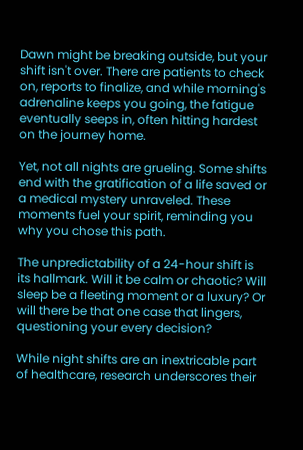Dawn might be breaking outside, but your shift isn't over. There are patients to check on, reports to finalize, and while morning's adrenaline keeps you going, the fatigue eventually seeps in, often hitting hardest on the journey home.

Yet, not all nights are grueling. Some shifts end with the gratification of a life saved or a medical mystery unraveled. These moments fuel your spirit, reminding you why you chose this path.

The unpredictability of a 24-hour shift is its hallmark. Will it be calm or chaotic? Will sleep be a fleeting moment or a luxury? Or will there be that one case that lingers, questioning your every decision?

While night shifts are an inextricable part of healthcare, research underscores their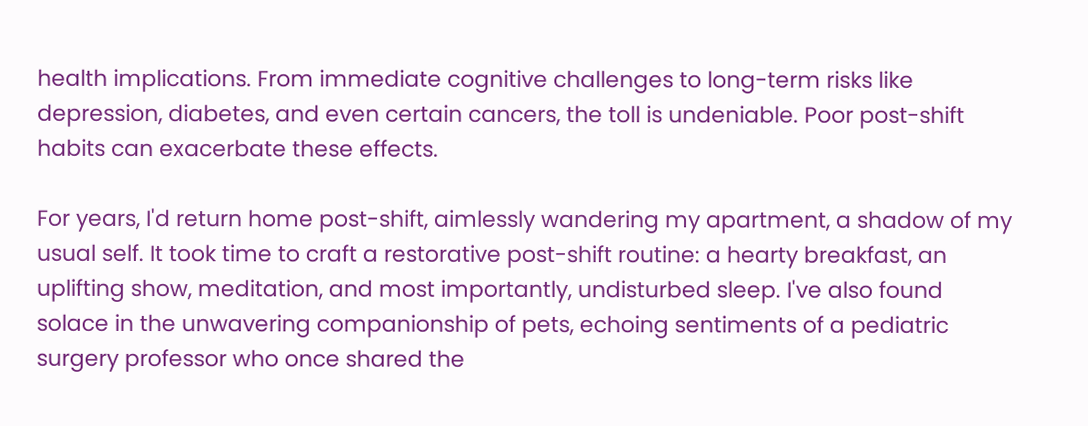health implications. From immediate cognitive challenges to long-term risks like depression, diabetes, and even certain cancers, the toll is undeniable. Poor post-shift habits can exacerbate these effects.

For years, I'd return home post-shift, aimlessly wandering my apartment, a shadow of my usual self. It took time to craft a restorative post-shift routine: a hearty breakfast, an uplifting show, meditation, and most importantly, undisturbed sleep. I've also found solace in the unwavering companionship of pets, echoing sentiments of a pediatric surgery professor who once shared the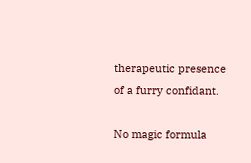therapeutic presence of a furry confidant.

No magic formula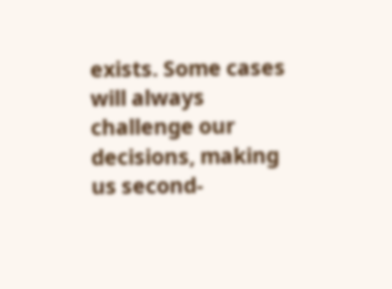exists. Some cases will always challenge our decisions, making us second-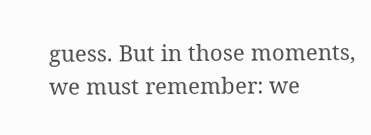guess. But in those moments, we must remember: we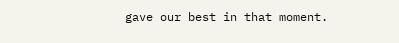gave our best in that moment.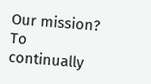Our mission? To continually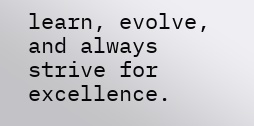learn, evolve, and always strive for excellence.